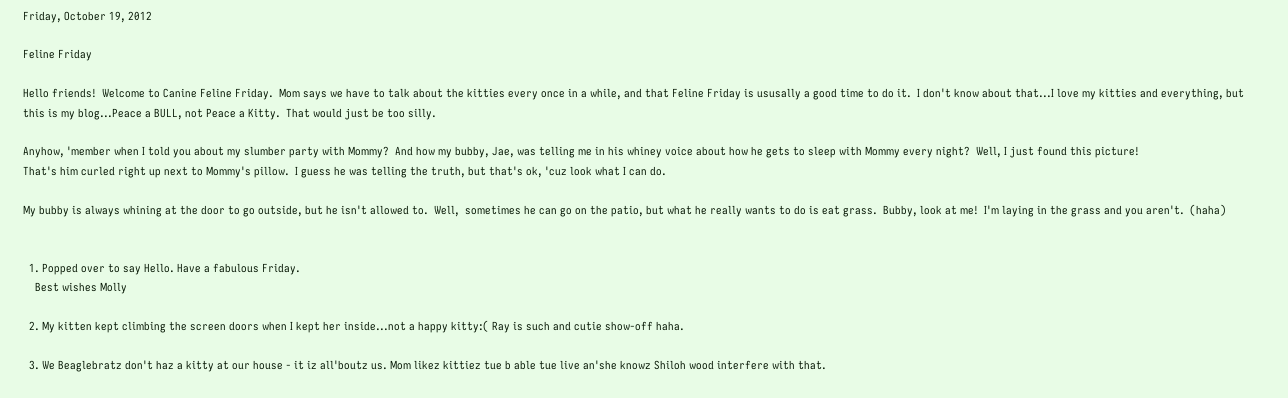Friday, October 19, 2012

Feline Friday

Hello friends!  Welcome to Canine Feline Friday.  Mom says we have to talk about the kitties every once in a while, and that Feline Friday is ususally a good time to do it.  I don't know about that...I love my kitties and everything, but this is my blog...Peace a BULL, not Peace a Kitty.  That would just be too silly.

Anyhow, 'member when I told you about my slumber party with Mommy?  And how my bubby, Jae, was telling me in his whiney voice about how he gets to sleep with Mommy every night?  Well, I just found this picture!
That's him curled right up next to Mommy's pillow.  I guess he was telling the truth, but that's ok, 'cuz look what I can do.

My bubby is always whining at the door to go outside, but he isn't allowed to.  Well,  sometimes he can go on the patio, but what he really wants to do is eat grass.  Bubby, look at me!  I'm laying in the grass and you aren't.  (haha)


  1. Popped over to say Hello. Have a fabulous Friday.
    Best wishes Molly

  2. My kitten kept climbing the screen doors when I kept her inside...not a happy kitty:( Ray is such and cutie show-off haha.

  3. We Beaglebratz don't haz a kitty at our house - it iz all'boutz us. Mom likez kittiez tue b able tue live an'she knowz Shiloh wood interfere with that.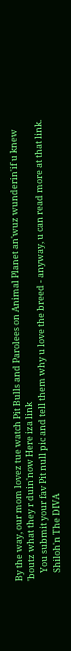By the way, our mom lovez tue watch Pit Bulls and Parolees on Animal Planet an'wuz wunderin'if u knew 'boutz what they r duin'now Here iza link
    You submit your fav Pit null pic and tell them why u love the breed - anyway, u can read more at that link.
    Shiloh'n The DIVA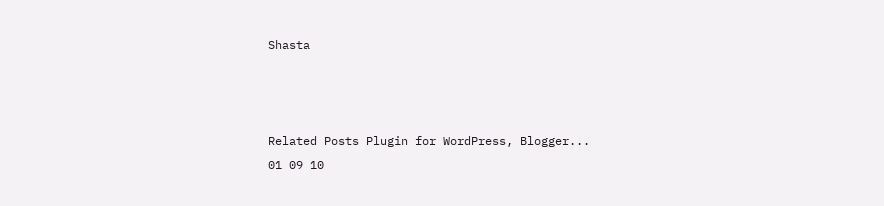Shasta



Related Posts Plugin for WordPress, Blogger...
01 09 10